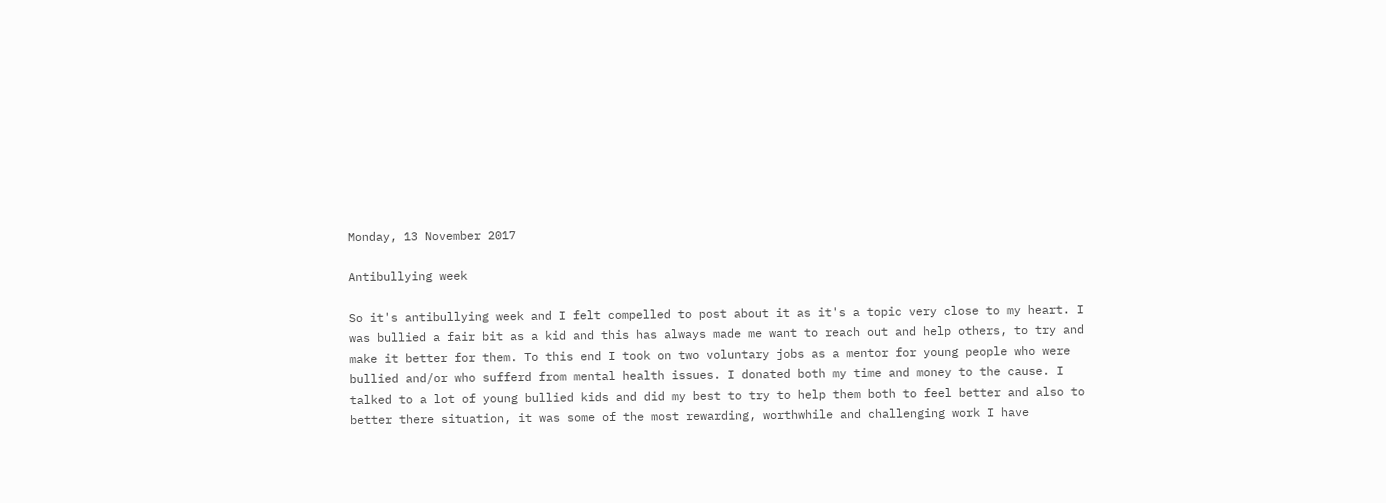Monday, 13 November 2017

Antibullying week

So it's antibullying week and I felt compelled to post about it as it's a topic very close to my heart. I was bullied a fair bit as a kid and this has always made me want to reach out and help others, to try and make it better for them. To this end I took on two voluntary jobs as a mentor for young people who were bullied and/or who sufferd from mental health issues. I donated both my time and money to the cause. I talked to a lot of young bullied kids and did my best to try to help them both to feel better and also to better there situation, it was some of the most rewarding, worthwhile and challenging work I have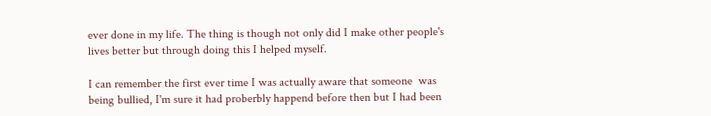ever done in my life. The thing is though not only did I make other people's lives better but through doing this I helped myself.

I can remember the first ever time I was actually aware that someone  was being bullied, I'm sure it had proberbly happend before then but I had been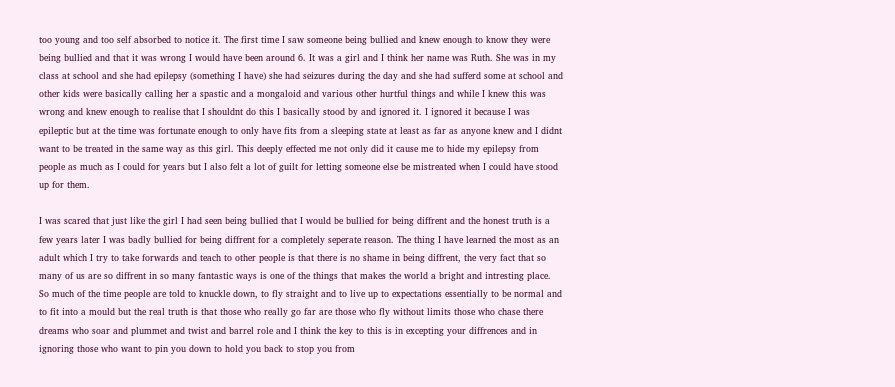too young and too self absorbed to notice it. The first time I saw someone being bullied and knew enough to know they were being bullied and that it was wrong I would have been around 6. It was a girl and I think her name was Ruth. She was in my class at school and she had epilepsy (something I have) she had seizures during the day and she had sufferd some at school and other kids were basically calling her a spastic and a mongaloid and various other hurtful things and while I knew this was wrong and knew enough to realise that I shouldnt do this I basically stood by and ignored it. I ignored it because I was epileptic but at the time was fortunate enough to only have fits from a sleeping state at least as far as anyone knew and I didnt want to be treated in the same way as this girl. This deeply effected me not only did it cause me to hide my epilepsy from people as much as I could for years but I also felt a lot of guilt for letting someone else be mistreated when I could have stood up for them.

I was scared that just like the girl I had seen being bullied that I would be bullied for being diffrent and the honest truth is a few years later I was badly bullied for being diffrent for a completely seperate reason. The thing I have learned the most as an adult which I try to take forwards and teach to other people is that there is no shame in being diffrent, the very fact that so many of us are so diffrent in so many fantastic ways is one of the things that makes the world a bright and intresting place. So much of the time people are told to knuckle down, to fly straight and to live up to expectations essentially to be normal and to fit into a mould but the real truth is that those who really go far are those who fly without limits those who chase there dreams who soar and plummet and twist and barrel role and I think the key to this is in excepting your diffrences and in ignoring those who want to pin you down to hold you back to stop you from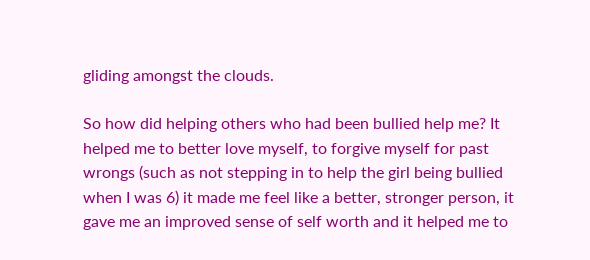gliding amongst the clouds.

So how did helping others who had been bullied help me? It helped me to better love myself, to forgive myself for past wrongs (such as not stepping in to help the girl being bullied when I was 6) it made me feel like a better, stronger person, it gave me an improved sense of self worth and it helped me to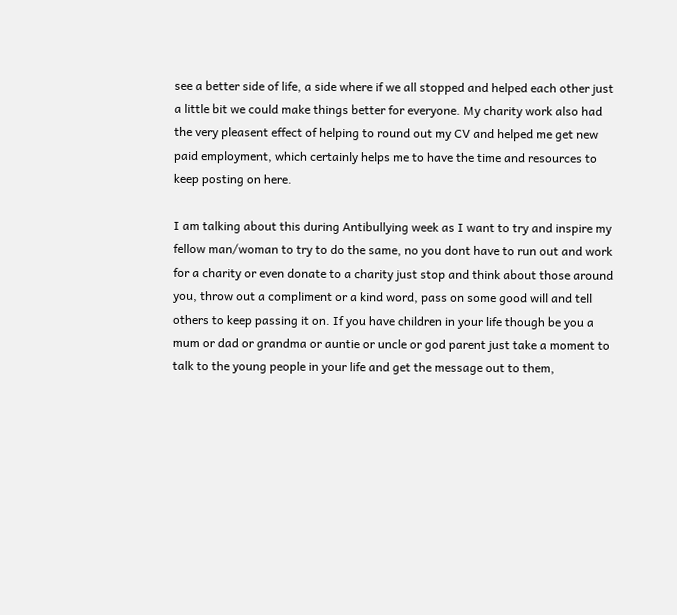see a better side of life, a side where if we all stopped and helped each other just a little bit we could make things better for everyone. My charity work also had the very pleasent effect of helping to round out my CV and helped me get new paid employment, which certainly helps me to have the time and resources to keep posting on here.

I am talking about this during Antibullying week as I want to try and inspire my fellow man/woman to try to do the same, no you dont have to run out and work for a charity or even donate to a charity just stop and think about those around you, throw out a compliment or a kind word, pass on some good will and tell others to keep passing it on. If you have children in your life though be you a mum or dad or grandma or auntie or uncle or god parent just take a moment to talk to the young people in your life and get the message out to them,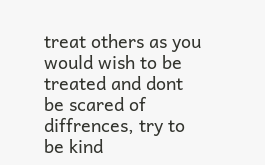treat others as you would wish to be treated and dont be scared of diffrences, try to be kind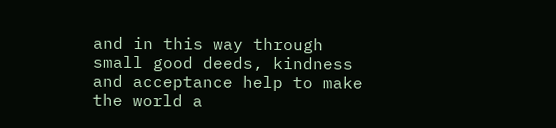and in this way through small good deeds, kindness and acceptance help to make the world a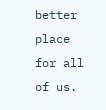better place for all of us.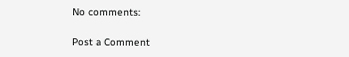No comments:

Post a Comment